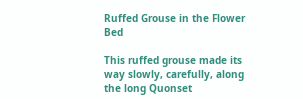Ruffed Grouse in the Flower Bed

This ruffed grouse made its way slowly, carefully, along the long Quonset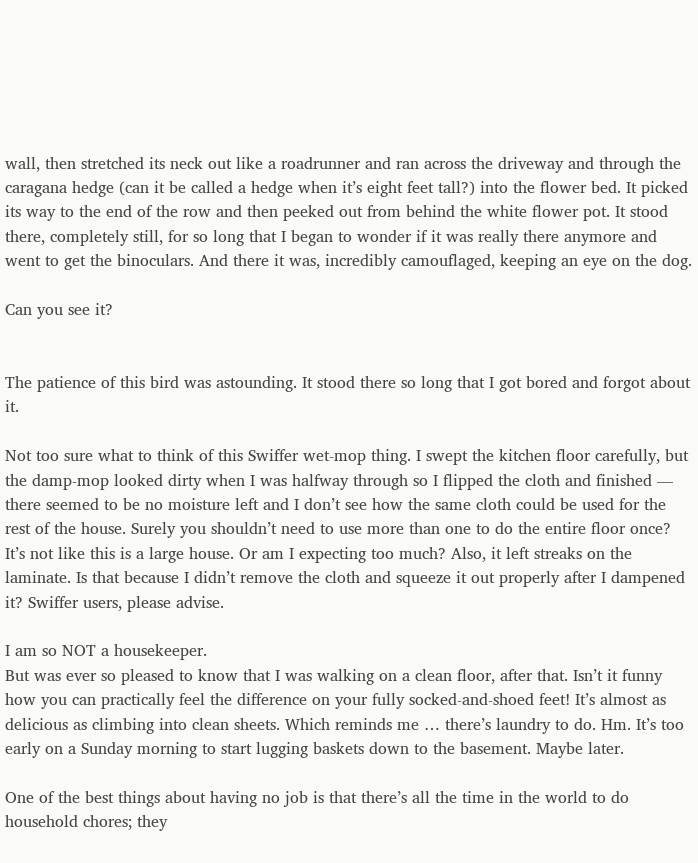wall, then stretched its neck out like a roadrunner and ran across the driveway and through the caragana hedge (can it be called a hedge when it’s eight feet tall?) into the flower bed. It picked its way to the end of the row and then peeked out from behind the white flower pot. It stood there, completely still, for so long that I began to wonder if it was really there anymore and went to get the binoculars. And there it was, incredibly camouflaged, keeping an eye on the dog.

Can you see it?


The patience of this bird was astounding. It stood there so long that I got bored and forgot about it.

Not too sure what to think of this Swiffer wet-mop thing. I swept the kitchen floor carefully, but the damp-mop looked dirty when I was halfway through so I flipped the cloth and finished — there seemed to be no moisture left and I don’t see how the same cloth could be used for the rest of the house. Surely you shouldn’t need to use more than one to do the entire floor once? It’s not like this is a large house. Or am I expecting too much? Also, it left streaks on the laminate. Is that because I didn’t remove the cloth and squeeze it out properly after I dampened it? Swiffer users, please advise.

I am so NOT a housekeeper.
But was ever so pleased to know that I was walking on a clean floor, after that. Isn’t it funny how you can practically feel the difference on your fully socked-and-shoed feet! It’s almost as delicious as climbing into clean sheets. Which reminds me … there’s laundry to do. Hm. It’s too early on a Sunday morning to start lugging baskets down to the basement. Maybe later.

One of the best things about having no job is that there’s all the time in the world to do household chores; they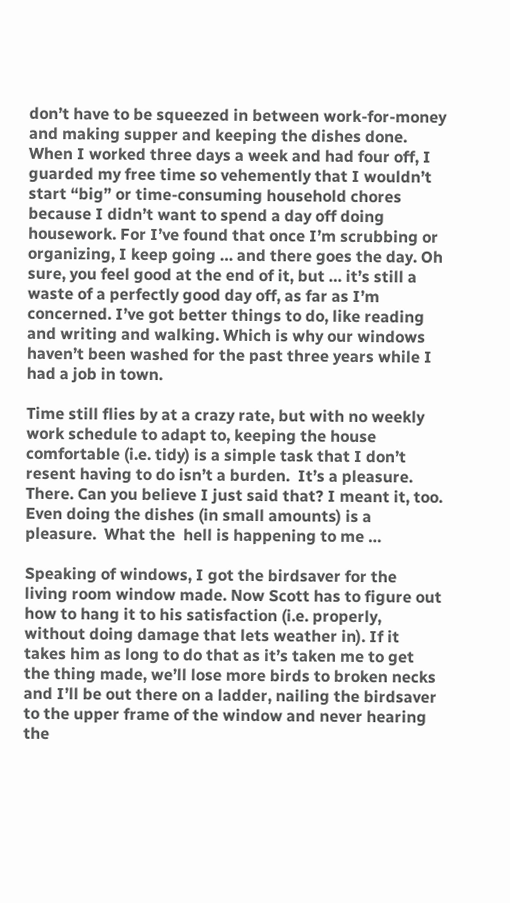don’t have to be squeezed in between work-for-money and making supper and keeping the dishes done. When I worked three days a week and had four off, I guarded my free time so vehemently that I wouldn’t start “big” or time-consuming household chores because I didn’t want to spend a day off doing housework. For I’ve found that once I’m scrubbing or organizing, I keep going … and there goes the day. Oh sure, you feel good at the end of it, but … it’s still a waste of a perfectly good day off, as far as I’m concerned. I’ve got better things to do, like reading and writing and walking. Which is why our windows haven’t been washed for the past three years while I had a job in town.

Time still flies by at a crazy rate, but with no weekly work schedule to adapt to, keeping the house comfortable (i.e. tidy) is a simple task that I don’t resent having to do isn’t a burden.  It’s a pleasure. There. Can you believe I just said that? I meant it, too. Even doing the dishes (in small amounts) is a pleasure.  What the  hell is happening to me …

Speaking of windows, I got the birdsaver for the living room window made. Now Scott has to figure out how to hang it to his satisfaction (i.e. properly, without doing damage that lets weather in). If it takes him as long to do that as it’s taken me to get the thing made, we’ll lose more birds to broken necks and I’ll be out there on a ladder, nailing the birdsaver to the upper frame of the window and never hearing the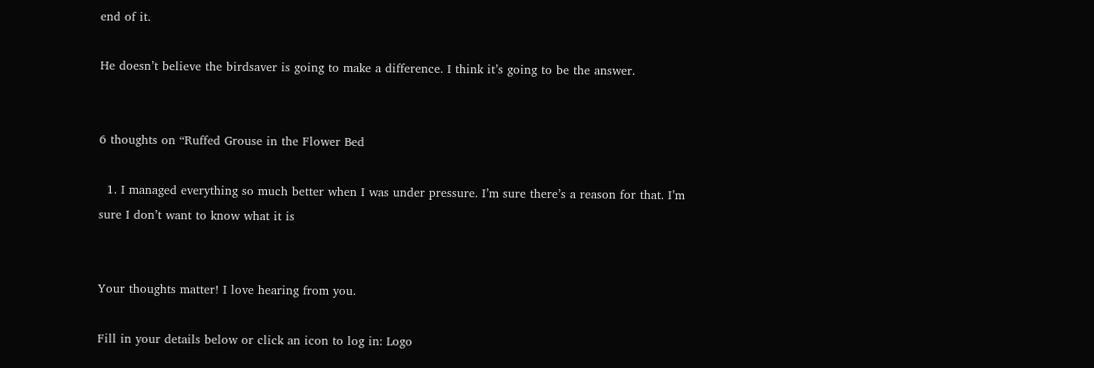end of it.

He doesn’t believe the birdsaver is going to make a difference. I think it’s going to be the answer.


6 thoughts on “Ruffed Grouse in the Flower Bed

  1. I managed everything so much better when I was under pressure. I’m sure there’s a reason for that. I’m sure I don’t want to know what it is


Your thoughts matter! I love hearing from you.

Fill in your details below or click an icon to log in: Logo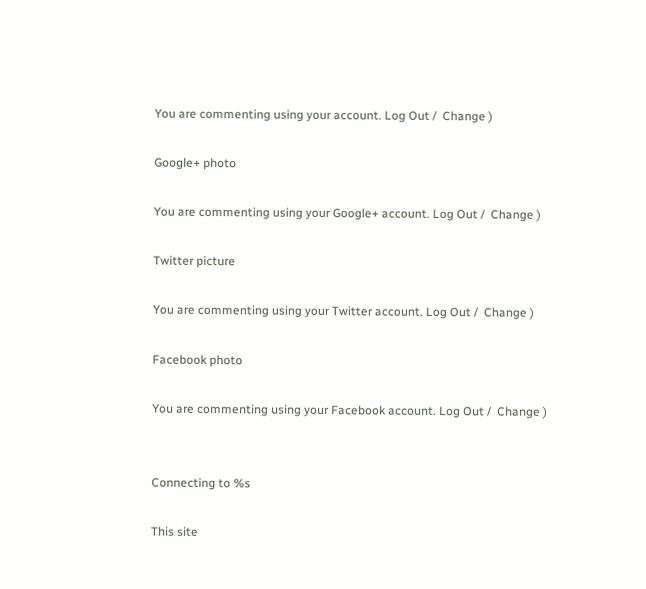You are commenting using your account. Log Out /  Change )

Google+ photo

You are commenting using your Google+ account. Log Out /  Change )

Twitter picture

You are commenting using your Twitter account. Log Out /  Change )

Facebook photo

You are commenting using your Facebook account. Log Out /  Change )


Connecting to %s

This site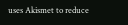uses Akismet to reduce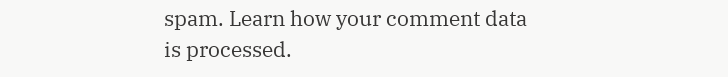spam. Learn how your comment data is processed.